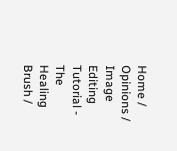Home / Opinions / Image Editing Tutorial - The Healing Brush /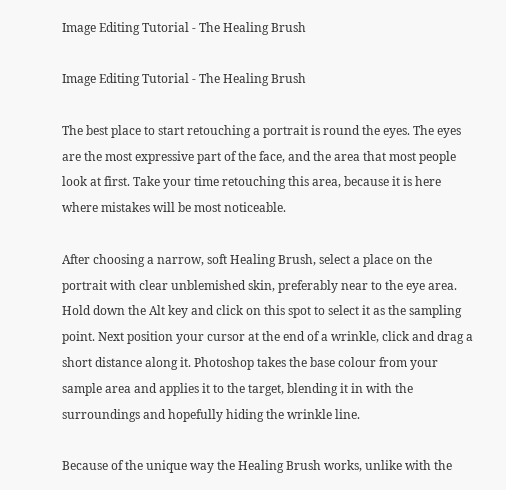Image Editing Tutorial - The Healing Brush

Image Editing Tutorial - The Healing Brush

The best place to start retouching a portrait is round the eyes. The eyes are the most expressive part of the face, and the area that most people look at first. Take your time retouching this area, because it is here where mistakes will be most noticeable.

After choosing a narrow, soft Healing Brush, select a place on the portrait with clear unblemished skin, preferably near to the eye area. Hold down the Alt key and click on this spot to select it as the sampling point. Next position your cursor at the end of a wrinkle, click and drag a short distance along it. Photoshop takes the base colour from your sample area and applies it to the target, blending it in with the surroundings and hopefully hiding the wrinkle line.

Because of the unique way the Healing Brush works, unlike with the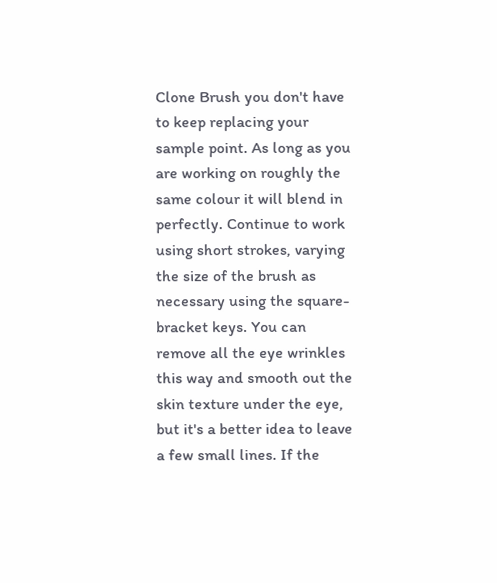Clone Brush you don't have to keep replacing your sample point. As long as you are working on roughly the same colour it will blend in perfectly. Continue to work using short strokes, varying the size of the brush as necessary using the square-bracket keys. You can remove all the eye wrinkles this way and smooth out the skin texture under the eye, but it's a better idea to leave a few small lines. If the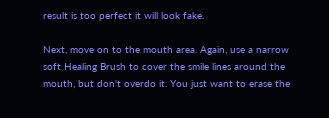result is too perfect it will look fake.

Next, move on to the mouth area. Again, use a narrow soft Healing Brush to cover the smile lines around the mouth, but don't overdo it. You just want to erase the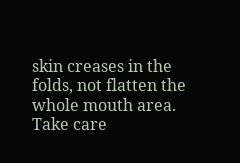skin creases in the folds, not flatten the whole mouth area. Take care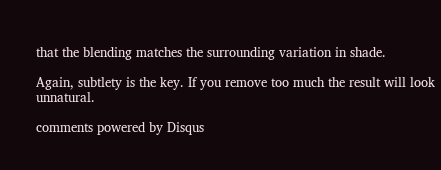that the blending matches the surrounding variation in shade.

Again, subtlety is the key. If you remove too much the result will look unnatural.

comments powered by Disqus